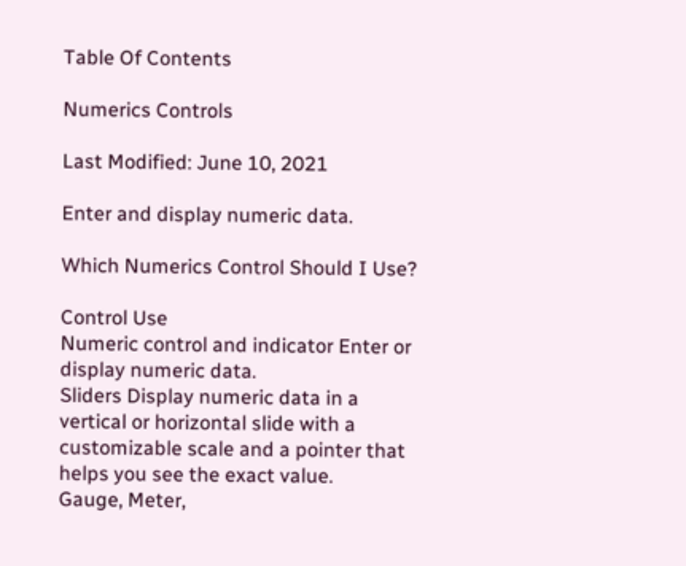Table Of Contents

Numerics Controls

Last Modified: June 10, 2021

Enter and display numeric data.

Which Numerics Control Should I Use?

Control Use
Numeric control and indicator Enter or display numeric data.
Sliders Display numeric data in a vertical or horizontal slide with a customizable scale and a pointer that helps you see the exact value.
Gauge, Meter,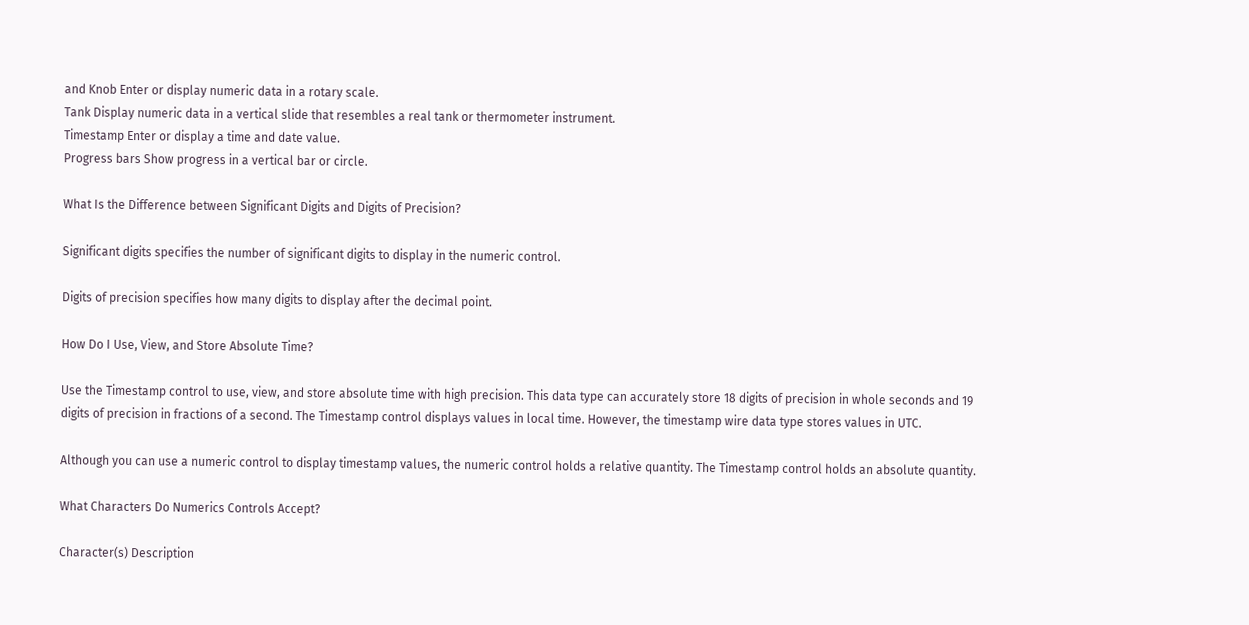and Knob Enter or display numeric data in a rotary scale.
Tank Display numeric data in a vertical slide that resembles a real tank or thermometer instrument.
Timestamp Enter or display a time and date value.
Progress bars Show progress in a vertical bar or circle.

What Is the Difference between Significant Digits and Digits of Precision?

Significant digits specifies the number of significant digits to display in the numeric control.

Digits of precision specifies how many digits to display after the decimal point.

How Do I Use, View, and Store Absolute Time?

Use the Timestamp control to use, view, and store absolute time with high precision. This data type can accurately store 18 digits of precision in whole seconds and 19 digits of precision in fractions of a second. The Timestamp control displays values in local time. However, the timestamp wire data type stores values in UTC.

Although you can use a numeric control to display timestamp values, the numeric control holds a relative quantity. The Timestamp control holds an absolute quantity.

What Characters Do Numerics Controls Accept?

Character(s) Description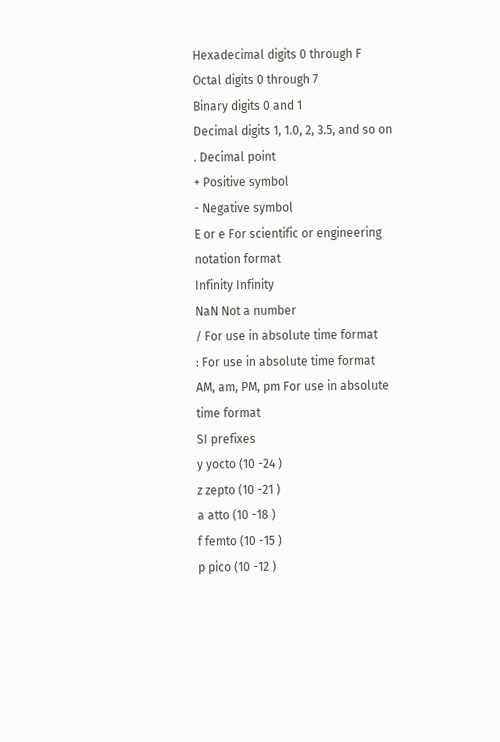Hexadecimal digits 0 through F
Octal digits 0 through 7
Binary digits 0 and 1
Decimal digits 1, 1.0, 2, 3.5, and so on
. Decimal point
+ Positive symbol
- Negative symbol
E or e For scientific or engineering notation format
Infinity Infinity
NaN Not a number
/ For use in absolute time format
: For use in absolute time format
AM, am, PM, pm For use in absolute time format
SI prefixes
y yocto (10 -24 )
z zepto (10 -21 )
a atto (10 -18 )
f femto (10 -15 )
p pico (10 -12 )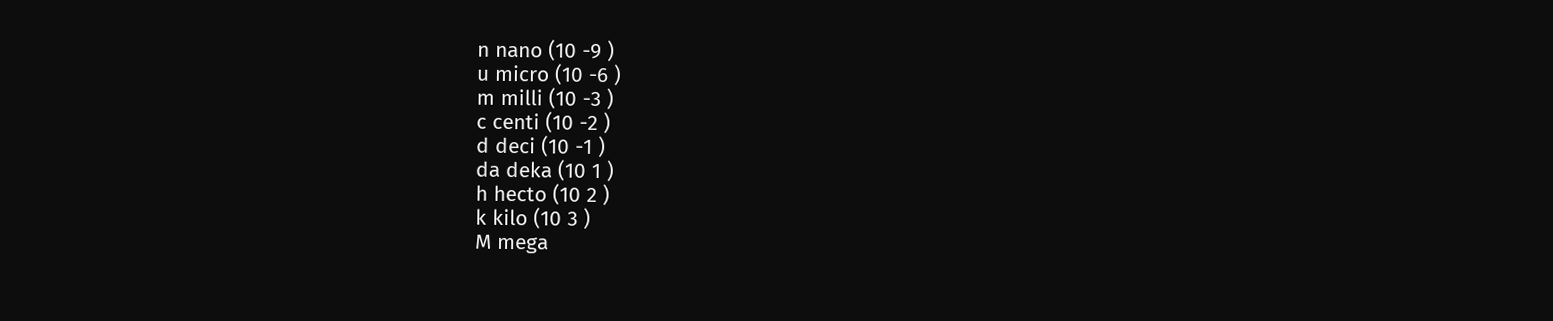n nano (10 -9 )
u micro (10 -6 )
m milli (10 -3 )
c centi (10 -2 )
d deci (10 -1 )
da deka (10 1 )
h hecto (10 2 )
k kilo (10 3 )
M mega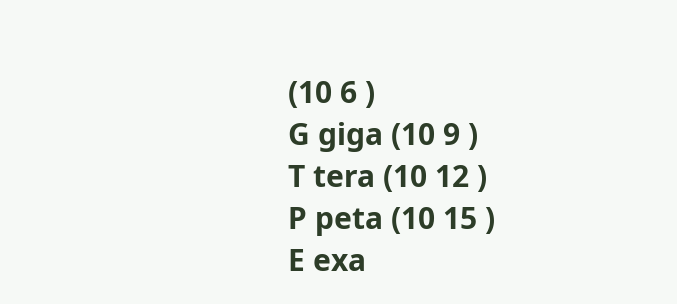(10 6 )
G giga (10 9 )
T tera (10 12 )
P peta (10 15 )
E exa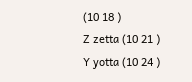(10 18 )
Z zetta (10 21 )
Y yotta (10 24 )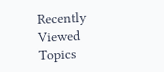Recently Viewed Topics